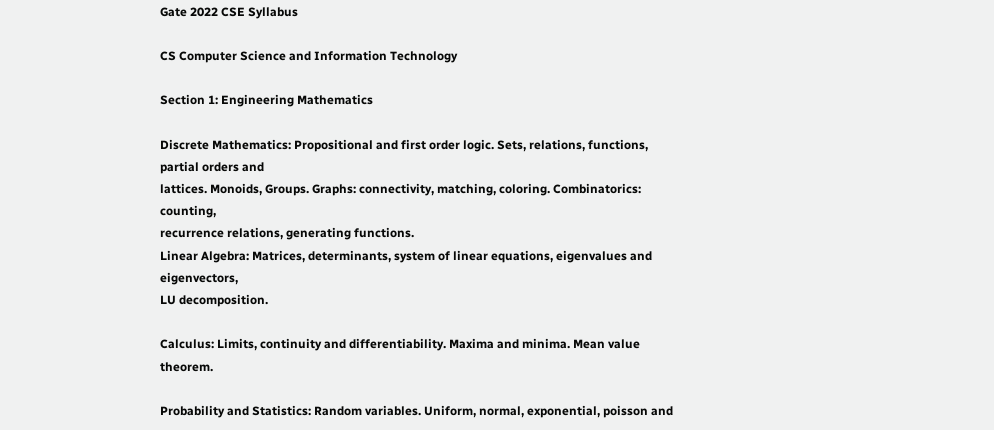Gate 2022 CSE Syllabus

CS Computer Science and Information Technology

Section 1: Engineering Mathematics

Discrete Mathematics: Propositional and first order logic. Sets, relations, functions, partial orders and
lattices. Monoids, Groups. Graphs: connectivity, matching, coloring. Combinatorics: counting,
recurrence relations, generating functions.
Linear Algebra: Matrices, determinants, system of linear equations, eigenvalues and eigenvectors,
LU decomposition.

Calculus: Limits, continuity and differentiability. Maxima and minima. Mean value theorem.

Probability and Statistics: Random variables. Uniform, normal, exponential, poisson and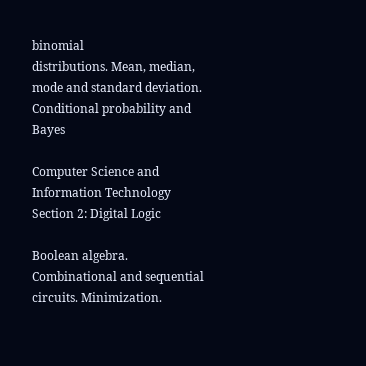binomial
distributions. Mean, median, mode and standard deviation. Conditional probability and Bayes

Computer Science and Information Technology
Section 2: Digital Logic

Boolean algebra. Combinational and sequential circuits. Minimization.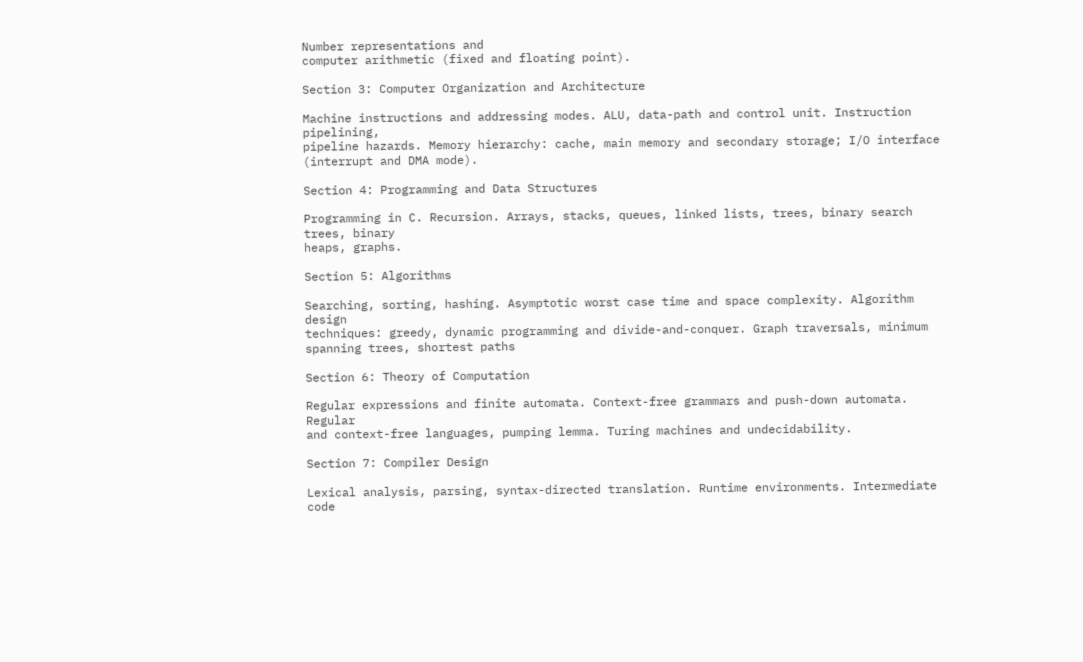Number representations and
computer arithmetic (fixed and floating point).

Section 3: Computer Organization and Architecture

Machine instructions and addressing modes. ALU, data-path and control unit. Instruction pipelining,
pipeline hazards. Memory hierarchy: cache, main memory and secondary storage; I/O interface
(interrupt and DMA mode).

Section 4: Programming and Data Structures

Programming in C. Recursion. Arrays, stacks, queues, linked lists, trees, binary search trees, binary
heaps, graphs.

Section 5: Algorithms

Searching, sorting, hashing. Asymptotic worst case time and space complexity. Algorithm design
techniques: greedy, dynamic programming and divide-and-conquer. Graph traversals, minimum
spanning trees, shortest paths

Section 6: Theory of Computation

Regular expressions and finite automata. Context-free grammars and push-down automata. Regular
and context-free languages, pumping lemma. Turing machines and undecidability.

Section 7: Compiler Design

Lexical analysis, parsing, syntax-directed translation. Runtime environments. Intermediate code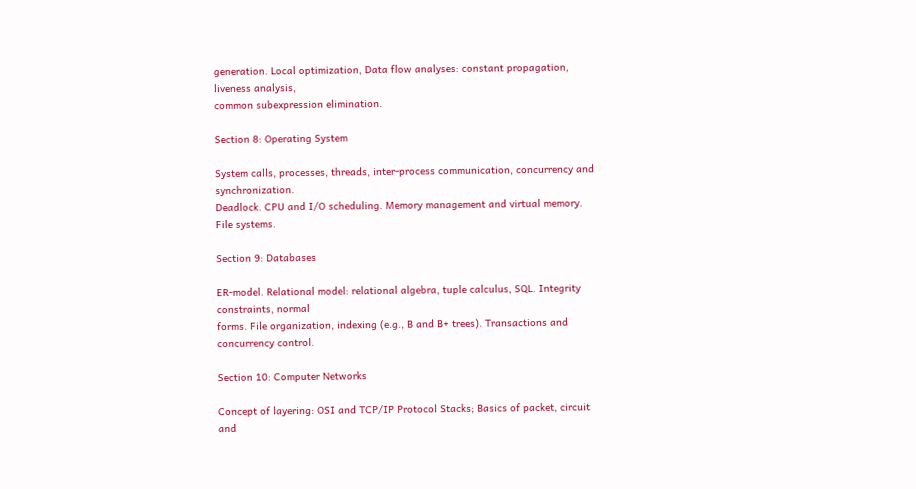generation. Local optimization, Data flow analyses: constant propagation, liveness analysis,
common subexpression elimination.

Section 8: Operating System

System calls, processes, threads, inter-process communication, concurrency and synchronization.
Deadlock. CPU and I/O scheduling. Memory management and virtual memory. File systems.

Section 9: Databases

ER-model. Relational model: relational algebra, tuple calculus, SQL. Integrity constraints, normal
forms. File organization, indexing (e.g., B and B+ trees). Transactions and concurrency control.

Section 10: Computer Networks

Concept of layering: OSI and TCP/IP Protocol Stacks; Basics of packet, circuit and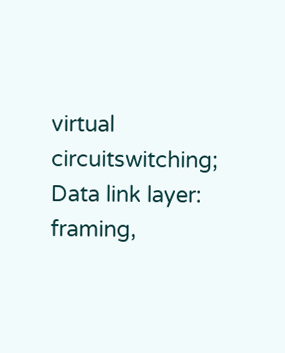virtual circuitswitching;
Data link layer: framing,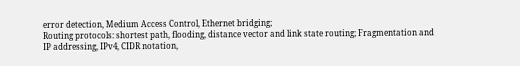error detection, Medium Access Control, Ethernet bridging;
Routing protocols: shortest path, flooding, distance vector and link state routing; Fragmentation and
IP addressing, IPv4, CIDR notation,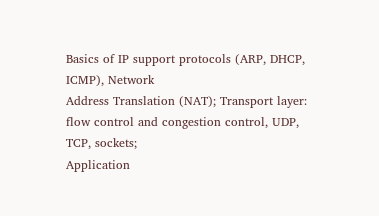Basics of IP support protocols (ARP, DHCP, ICMP), Network
Address Translation (NAT); Transport layer: flow control and congestion control, UDP, TCP, sockets;
Application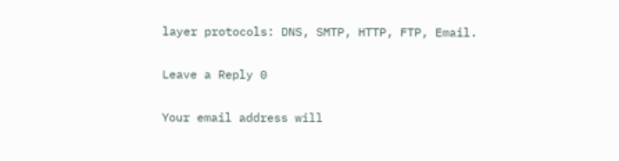layer protocols: DNS, SMTP, HTTP, FTP, Email.

Leave a Reply 0

Your email address will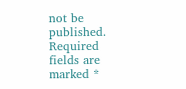not be published. Required fields are marked *